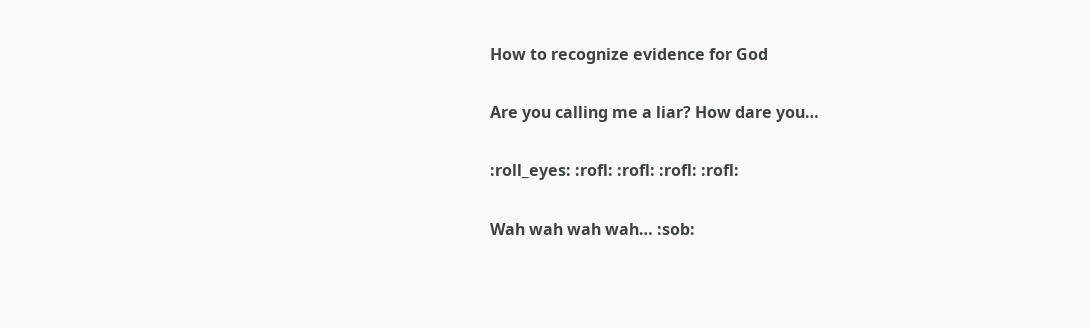How to recognize evidence for God

Are you calling me a liar? How dare you…

:roll_eyes: :rofl: :rofl: :rofl: :rofl:

Wah wah wah wah… :sob: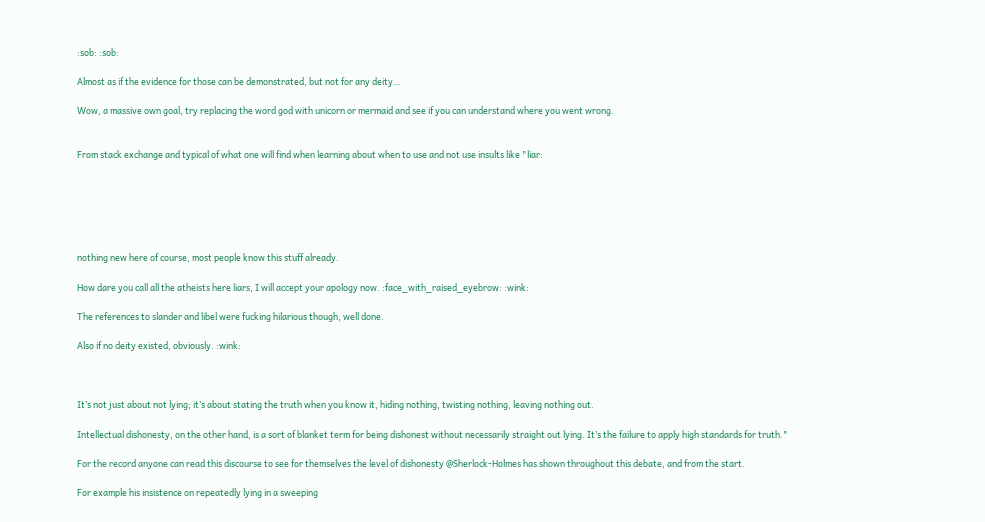:sob: :sob:

Almost as if the evidence for those can be demonstrated, but not for any deity…

Wow, a massive own goal, try replacing the word god with unicorn or mermaid and see if you can understand where you went wrong.


From stack exchange and typical of what one will find when learning about when to use and not use insults like "liar:






nothing new here of course, most people know this stuff already.

How dare you call all the atheists here liars, I will accept your apology now. :face_with_raised_eyebrow: :wink:

The references to slander and libel were fucking hilarious though, well done.

Also if no deity existed, obviously. :wink:



It’s not just about not lying; it’s about stating the truth when you know it, hiding nothing, twisting nothing, leaving nothing out.

Intellectual dishonesty, on the other hand, is a sort of blanket term for being dishonest without necessarily straight out lying. It’s the failure to apply high standards for truth."

For the record anyone can read this discourse to see for themselves the level of dishonesty @Sherlock-Holmes has shown throughout this debate, and from the start.

For example his insistence on repeatedly lying in a sweeping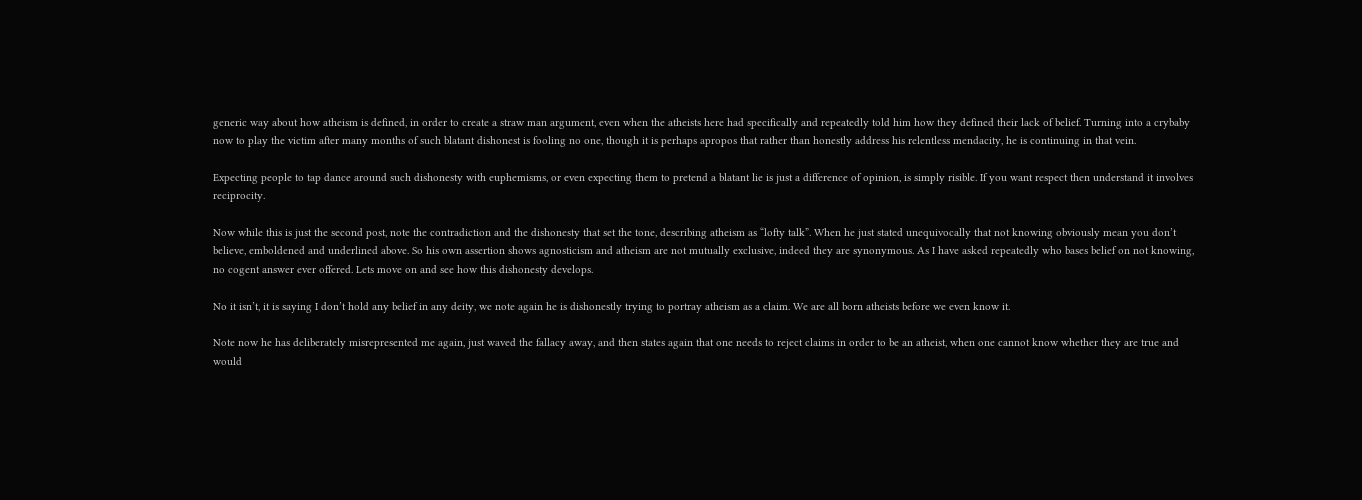generic way about how atheism is defined, in order to create a straw man argument, even when the atheists here had specifically and repeatedly told him how they defined their lack of belief. Turning into a crybaby now to play the victim after many months of such blatant dishonest is fooling no one, though it is perhaps apropos that rather than honestly address his relentless mendacity, he is continuing in that vein.

Expecting people to tap dance around such dishonesty with euphemisms, or even expecting them to pretend a blatant lie is just a difference of opinion, is simply risible. If you want respect then understand it involves reciprocity.

Now while this is just the second post, note the contradiction and the dishonesty that set the tone, describing atheism as “lofty talk”. When he just stated unequivocally that not knowing obviously mean you don’t believe, emboldened and underlined above. So his own assertion shows agnosticism and atheism are not mutually exclusive, indeed they are synonymous. As I have asked repeatedly who bases belief on not knowing, no cogent answer ever offered. Lets move on and see how this dishonesty develops.

No it isn’t, it is saying I don’t hold any belief in any deity, we note again he is dishonestly trying to portray atheism as a claim. We are all born atheists before we even know it.

Note now he has deliberately misrepresented me again, just waved the fallacy away, and then states again that one needs to reject claims in order to be an atheist, when one cannot know whether they are true and would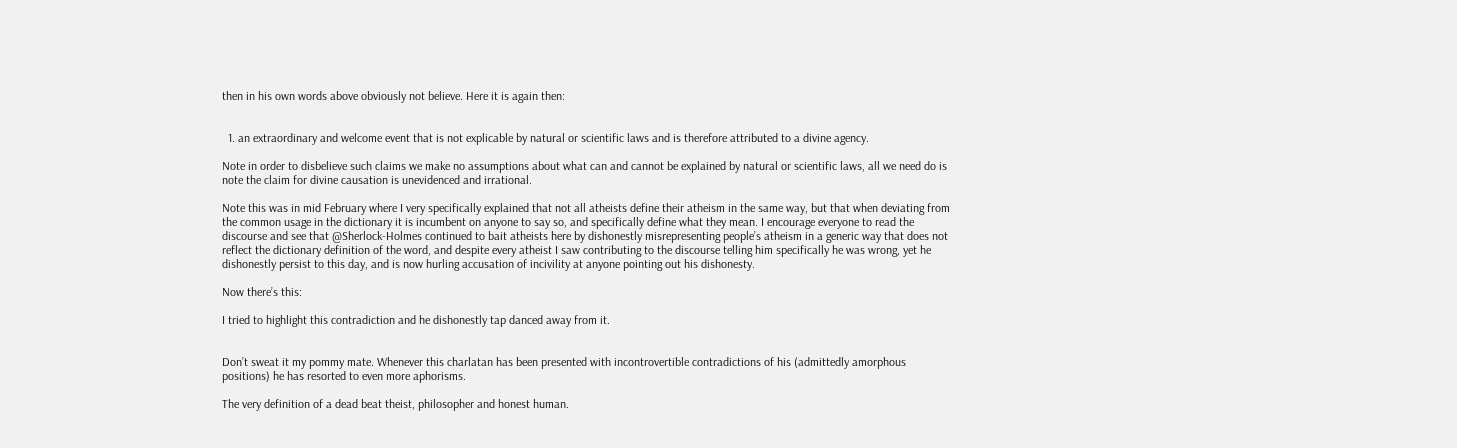then in his own words above obviously not believe. Here it is again then:


  1. an extraordinary and welcome event that is not explicable by natural or scientific laws and is therefore attributed to a divine agency.

Note in order to disbelieve such claims we make no assumptions about what can and cannot be explained by natural or scientific laws, all we need do is note the claim for divine causation is unevidenced and irrational.

Note this was in mid February where I very specifically explained that not all atheists define their atheism in the same way, but that when deviating from the common usage in the dictionary it is incumbent on anyone to say so, and specifically define what they mean. I encourage everyone to read the discourse and see that @Sherlock-Holmes continued to bait atheists here by dishonestly misrepresenting people’s atheism in a generic way that does not reflect the dictionary definition of the word, and despite every atheist I saw contributing to the discourse telling him specifically he was wrong, yet he dishonestly persist to this day, and is now hurling accusation of incivility at anyone pointing out his dishonesty.

Now there’s this:

I tried to highlight this contradiction and he dishonestly tap danced away from it.


Don’t sweat it my pommy mate. Whenever this charlatan has been presented with incontrovertible contradictions of his (admittedly amorphous positions) he has resorted to even more aphorisms.

The very definition of a dead beat theist, philosopher and honest human.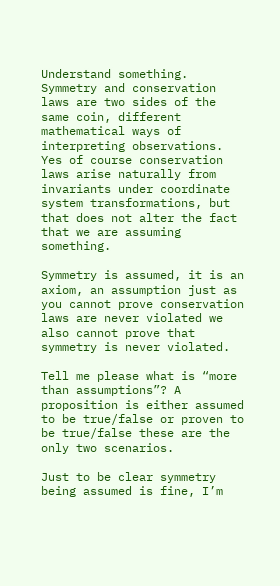Understand something. Symmetry and conservation laws are two sides of the same coin, different mathematical ways of interpreting observations. Yes of course conservation laws arise naturally from invariants under coordinate system transformations, but that does not alter the fact that we are assuming something.

Symmetry is assumed, it is an axiom, an assumption just as you cannot prove conservation laws are never violated we also cannot prove that symmetry is never violated.

Tell me please what is “more than assumptions”? A proposition is either assumed to be true/false or proven to be true/false these are the only two scenarios.

Just to be clear symmetry being assumed is fine, I’m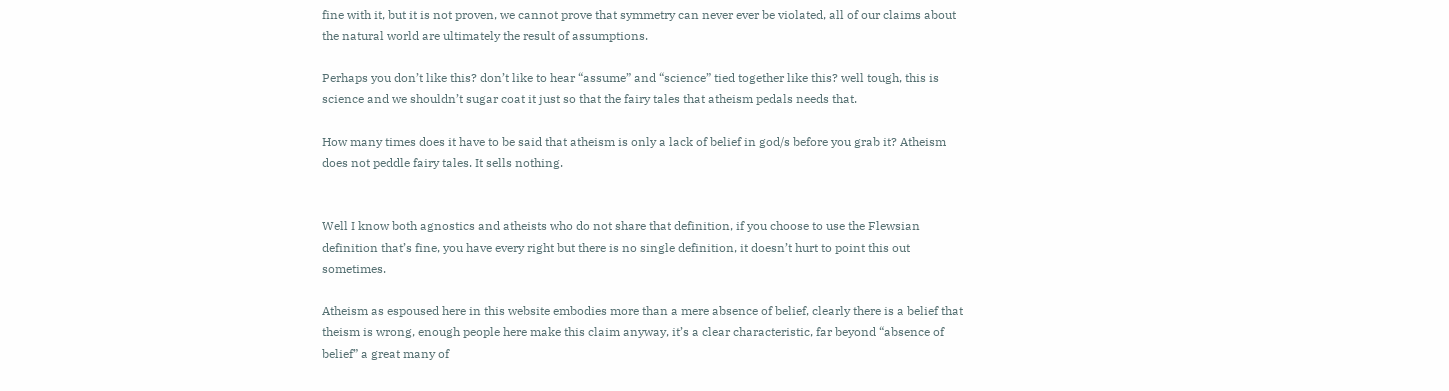fine with it, but it is not proven, we cannot prove that symmetry can never ever be violated, all of our claims about the natural world are ultimately the result of assumptions.

Perhaps you don’t like this? don’t like to hear “assume” and “science” tied together like this? well tough, this is science and we shouldn’t sugar coat it just so that the fairy tales that atheism pedals needs that.

How many times does it have to be said that atheism is only a lack of belief in god/s before you grab it? Atheism does not peddle fairy tales. It sells nothing.


Well I know both agnostics and atheists who do not share that definition, if you choose to use the Flewsian definition that’s fine, you have every right but there is no single definition, it doesn’t hurt to point this out sometimes.

Atheism as espoused here in this website embodies more than a mere absence of belief, clearly there is a belief that theism is wrong, enough people here make this claim anyway, it’s a clear characteristic, far beyond “absence of belief” a great many of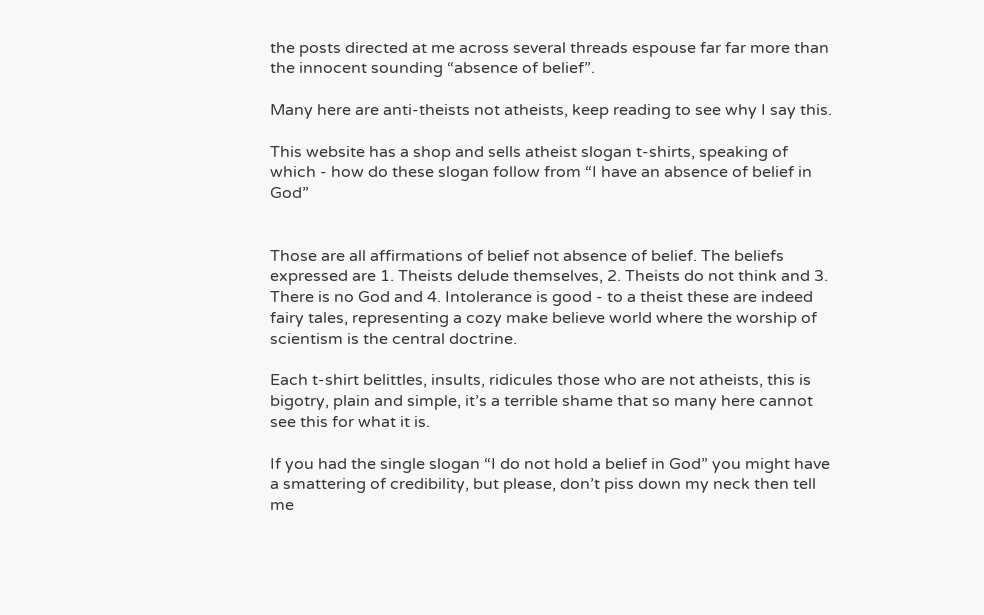the posts directed at me across several threads espouse far far more than the innocent sounding “absence of belief”.

Many here are anti-theists not atheists, keep reading to see why I say this.

This website has a shop and sells atheist slogan t-shirts, speaking of which - how do these slogan follow from “I have an absence of belief in God”


Those are all affirmations of belief not absence of belief. The beliefs expressed are 1. Theists delude themselves, 2. Theists do not think and 3. There is no God and 4. Intolerance is good - to a theist these are indeed fairy tales, representing a cozy make believe world where the worship of scientism is the central doctrine.

Each t-shirt belittles, insults, ridicules those who are not atheists, this is bigotry, plain and simple, it’s a terrible shame that so many here cannot see this for what it is.

If you had the single slogan “I do not hold a belief in God” you might have a smattering of credibility, but please, don’t piss down my neck then tell me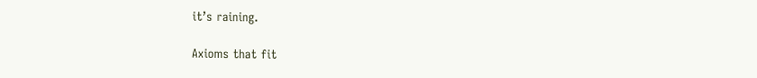it’s raining.

Axioms that fit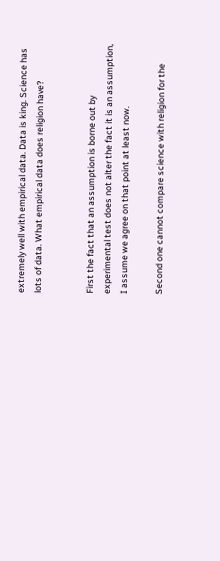extremely well with empirical data. Data is king. Science has lots of data. What empirical data does religion have?


First the fact that an assumption is borne out by experimental test does not alter the fact it is an assumption, I assume we agree on that point at least now.

Second one cannot compare science with religion for the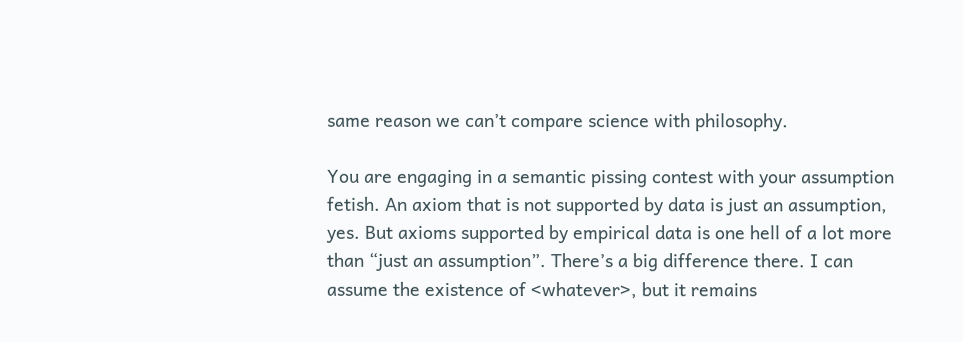same reason we can’t compare science with philosophy.

You are engaging in a semantic pissing contest with your assumption fetish. An axiom that is not supported by data is just an assumption, yes. But axioms supported by empirical data is one hell of a lot more than “just an assumption”. There’s a big difference there. I can assume the existence of <whatever>, but it remains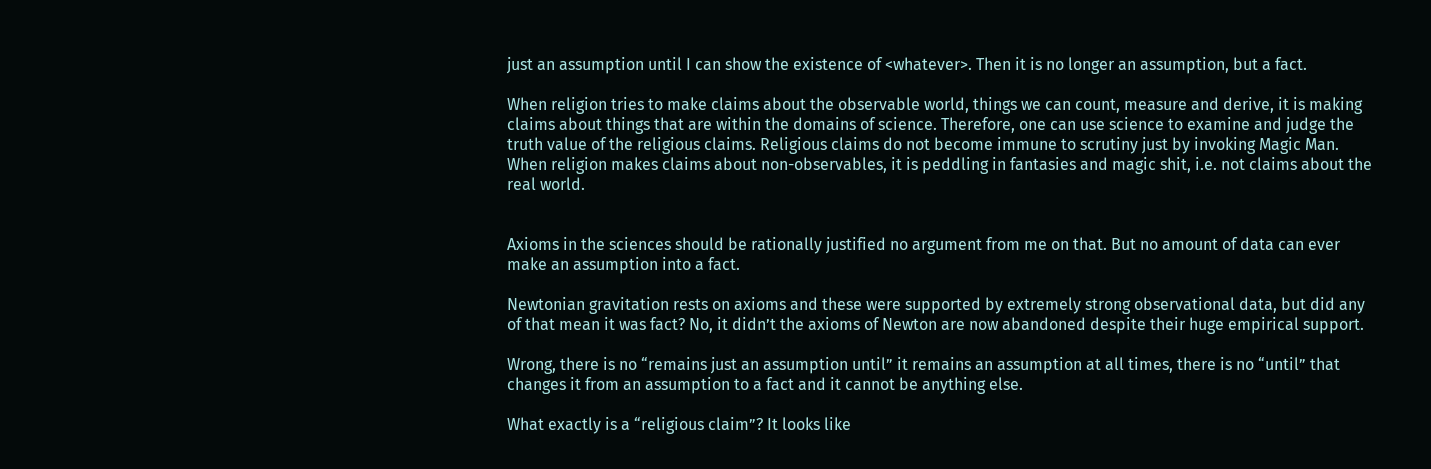just an assumption until I can show the existence of <whatever>. Then it is no longer an assumption, but a fact.

When religion tries to make claims about the observable world, things we can count, measure and derive, it is making claims about things that are within the domains of science. Therefore, one can use science to examine and judge the truth value of the religious claims. Religious claims do not become immune to scrutiny just by invoking Magic Man. When religion makes claims about non-observables, it is peddling in fantasies and magic shit, i.e. not claims about the real world.


Axioms in the sciences should be rationally justified no argument from me on that. But no amount of data can ever make an assumption into a fact.

Newtonian gravitation rests on axioms and these were supported by extremely strong observational data, but did any of that mean it was fact? No, it didn’t the axioms of Newton are now abandoned despite their huge empirical support.

Wrong, there is no “remains just an assumption until” it remains an assumption at all times, there is no “until” that changes it from an assumption to a fact and it cannot be anything else.

What exactly is a “religious claim”? It looks like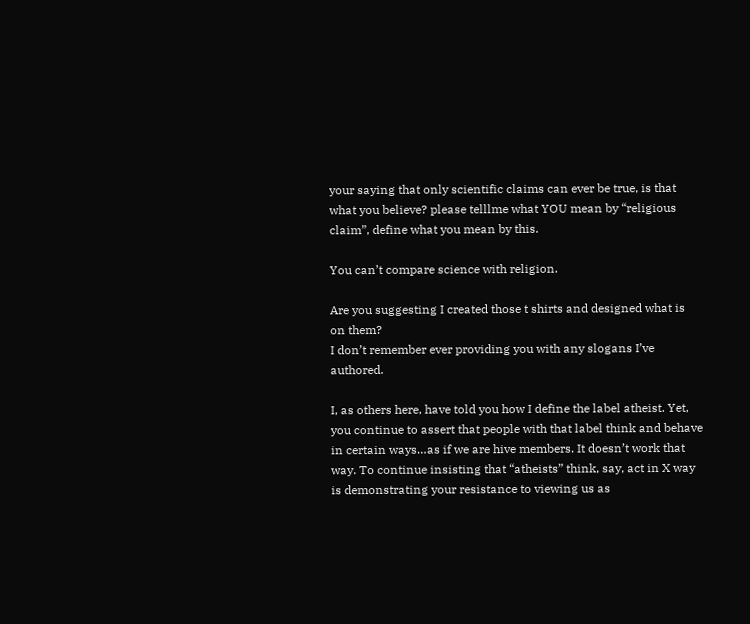your saying that only scientific claims can ever be true, is that what you believe? please telllme what YOU mean by “religious claim”, define what you mean by this.

You can’t compare science with religion.

Are you suggesting I created those t shirts and designed what is on them?
I don’t remember ever providing you with any slogans I’ve authored.

I, as others here, have told you how I define the label atheist. Yet, you continue to assert that people with that label think and behave in certain ways…as if we are hive members. It doesn’t work that way. To continue insisting that “atheists” think, say, act in X way is demonstrating your resistance to viewing us as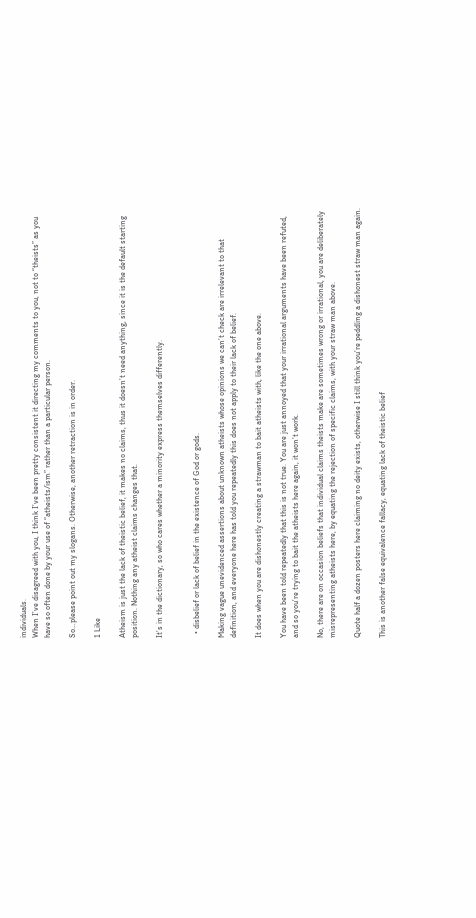individuals.
When I’ve disagreed with you, I think I’ve been pretty consistent it directing my comments to you, not to “theists” as you have so often done by your use of “atheists/ism” rather than a particular person.

So…please point out my slogans. Otherwise, another retraction is in order.

1 Like

Atheism is just the lack of theistic belief, it makes no claims, thus it doesn’t need anything, since it is the default starting position. Nothing any atheist claims changes that.

It’s in the dictionary, so who cares whether a minority express themselves differently.


  • disbelief or lack of belief in the existence of God or gods.

Making vague unevidenced assertions about unknown atheists whose opinions we can’t check are irrelevant to that definition, and everyone here has told you repeatedly this does not apply to their lack of belief.

It does when you are dishonestly creating a strawman to bait atheists with, like the one above.

You have been told repeatedly that this is not true. You are just annoyed that your irrational arguments have been refuted, and so you’re trying to bait the atheists here again, it won’t work.

No, there are on occasion beliefs that individual claims theists make are sometimes wrong or irrational, you are deliberately misrepresenting atheists here, by equating the rejection of specific claims, with your straw man above.

Quote half a dozen posters here claiming no deity exists, otherwise I still think you’re peddling a dishonest straw man again.

This is another false equivalence fallacy, equating lack of theistic belief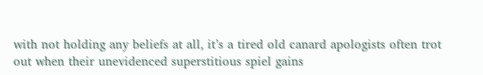with not holding any beliefs at all, it’s a tired old canard apologists often trot out when their unevidenced superstitious spiel gains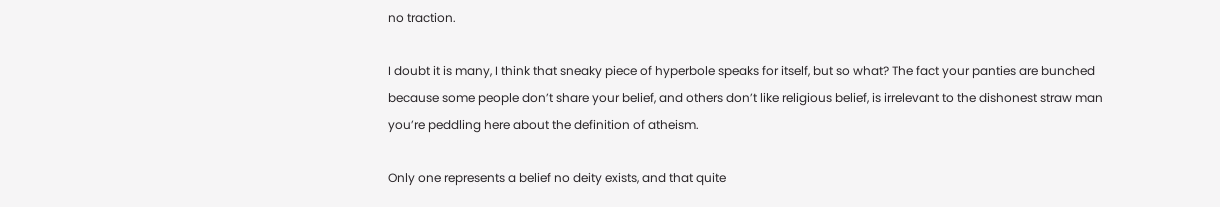no traction.

I doubt it is many, I think that sneaky piece of hyperbole speaks for itself, but so what? The fact your panties are bunched because some people don’t share your belief, and others don’t like religious belief, is irrelevant to the dishonest straw man you’re peddling here about the definition of atheism.

Only one represents a belief no deity exists, and that quite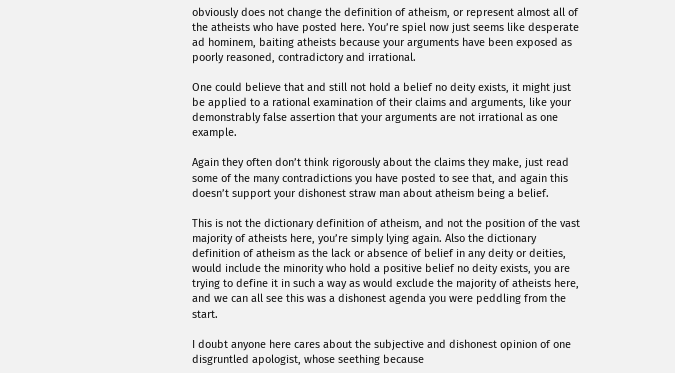obviously does not change the definition of atheism, or represent almost all of the atheists who have posted here. You’re spiel now just seems like desperate ad hominem, baiting atheists because your arguments have been exposed as poorly reasoned, contradictory and irrational.

One could believe that and still not hold a belief no deity exists, it might just be applied to a rational examination of their claims and arguments, like your demonstrably false assertion that your arguments are not irrational as one example.

Again they often don’t think rigorously about the claims they make, just read some of the many contradictions you have posted to see that, and again this doesn’t support your dishonest straw man about atheism being a belief.

This is not the dictionary definition of atheism, and not the position of the vast majority of atheists here, you’re simply lying again. Also the dictionary definition of atheism as the lack or absence of belief in any deity or deities, would include the minority who hold a positive belief no deity exists, you are trying to define it in such a way as would exclude the majority of atheists here, and we can all see this was a dishonest agenda you were peddling from the start.

I doubt anyone here cares about the subjective and dishonest opinion of one disgruntled apologist, whose seething because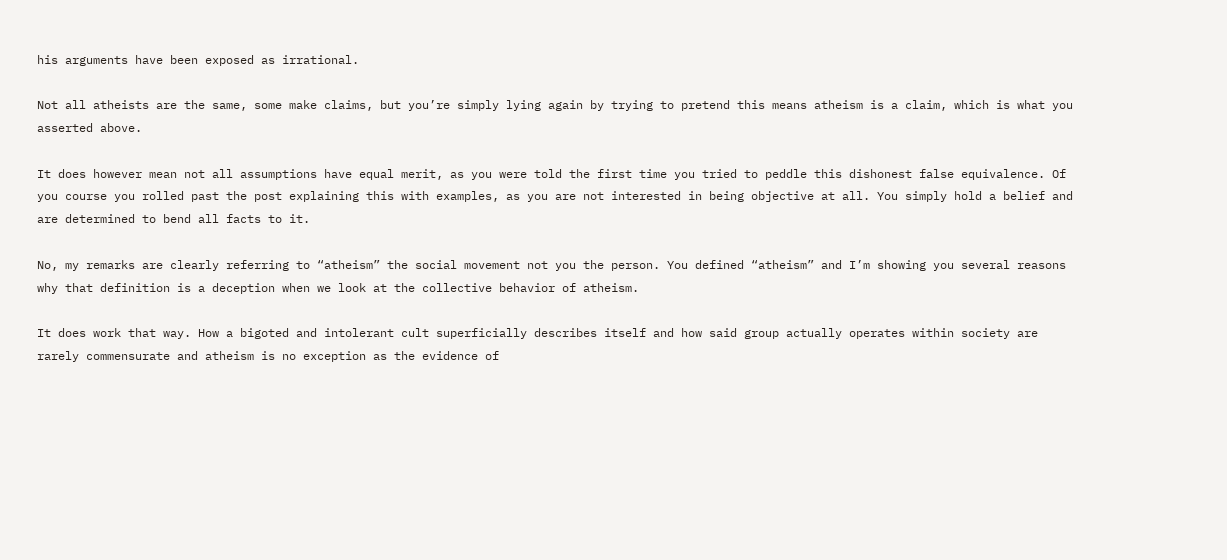his arguments have been exposed as irrational.

Not all atheists are the same, some make claims, but you’re simply lying again by trying to pretend this means atheism is a claim, which is what you asserted above.

It does however mean not all assumptions have equal merit, as you were told the first time you tried to peddle this dishonest false equivalence. Of you course you rolled past the post explaining this with examples, as you are not interested in being objective at all. You simply hold a belief and are determined to bend all facts to it.

No, my remarks are clearly referring to “atheism” the social movement not you the person. You defined “atheism” and I’m showing you several reasons why that definition is a deception when we look at the collective behavior of atheism.

It does work that way. How a bigoted and intolerant cult superficially describes itself and how said group actually operates within society are rarely commensurate and atheism is no exception as the evidence of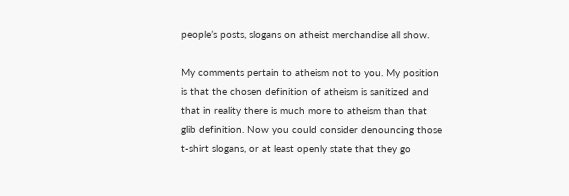people’s posts, slogans on atheist merchandise all show.

My comments pertain to atheism not to you. My position is that the chosen definition of atheism is sanitized and that in reality there is much more to atheism than that glib definition. Now you could consider denouncing those t-shirt slogans, or at least openly state that they go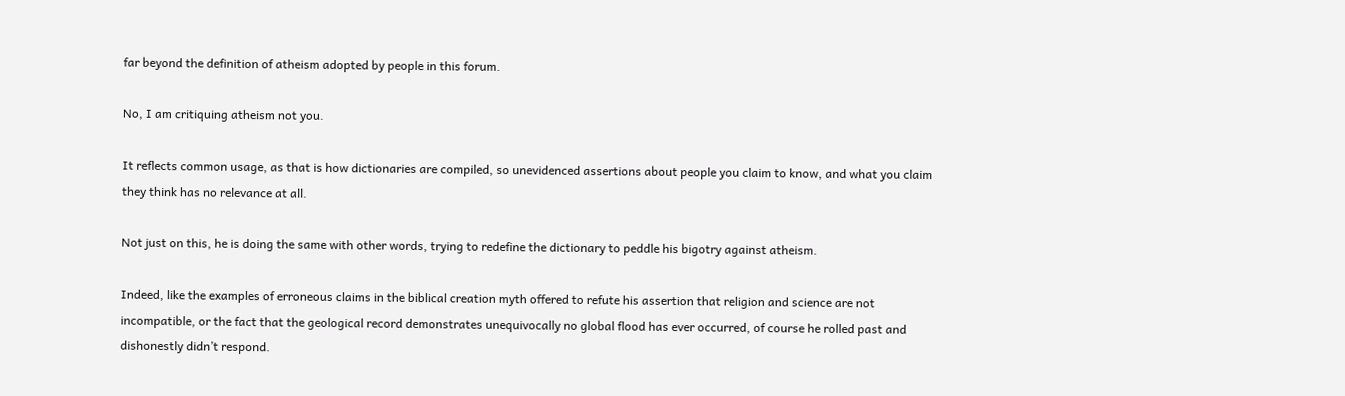far beyond the definition of atheism adopted by people in this forum.

No, I am critiquing atheism not you.

It reflects common usage, as that is how dictionaries are compiled, so unevidenced assertions about people you claim to know, and what you claim they think has no relevance at all.

Not just on this, he is doing the same with other words, trying to redefine the dictionary to peddle his bigotry against atheism.

Indeed, like the examples of erroneous claims in the biblical creation myth offered to refute his assertion that religion and science are not incompatible, or the fact that the geological record demonstrates unequivocally no global flood has ever occurred, of course he rolled past and dishonestly didn’t respond.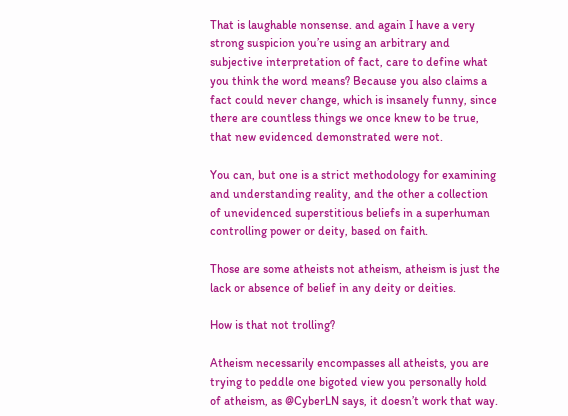That is laughable nonsense. and again I have a very strong suspicion you’re using an arbitrary and subjective interpretation of fact, care to define what you think the word means? Because you also claims a fact could never change, which is insanely funny, since there are countless things we once knew to be true, that new evidenced demonstrated were not.

You can, but one is a strict methodology for examining and understanding reality, and the other a collection of unevidenced superstitious beliefs in a superhuman controlling power or deity, based on faith.

Those are some atheists not atheism, atheism is just the lack or absence of belief in any deity or deities.

How is that not trolling?

Atheism necessarily encompasses all atheists, you are trying to peddle one bigoted view you personally hold of atheism, as @CyberLN says, it doesn’t work that way.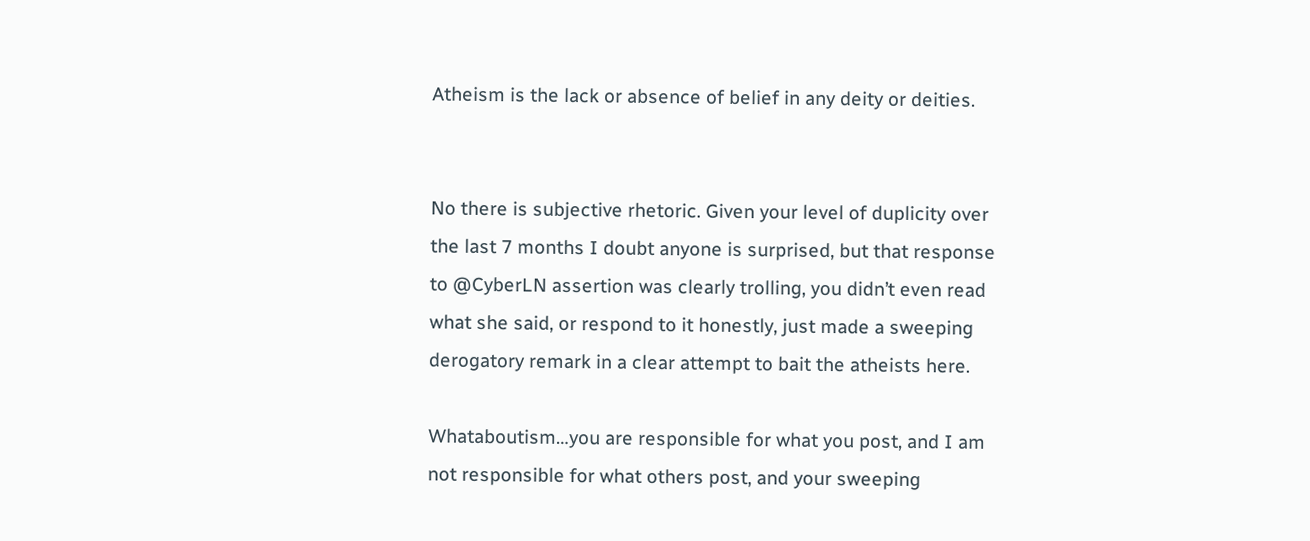Atheism is the lack or absence of belief in any deity or deities.


No there is subjective rhetoric. Given your level of duplicity over the last 7 months I doubt anyone is surprised, but that response to @CyberLN assertion was clearly trolling, you didn’t even read what she said, or respond to it honestly, just made a sweeping derogatory remark in a clear attempt to bait the atheists here.

Whataboutism…you are responsible for what you post, and I am not responsible for what others post, and your sweeping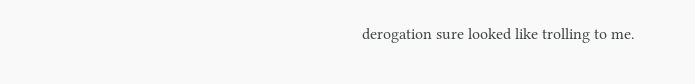derogation sure looked like trolling to me.